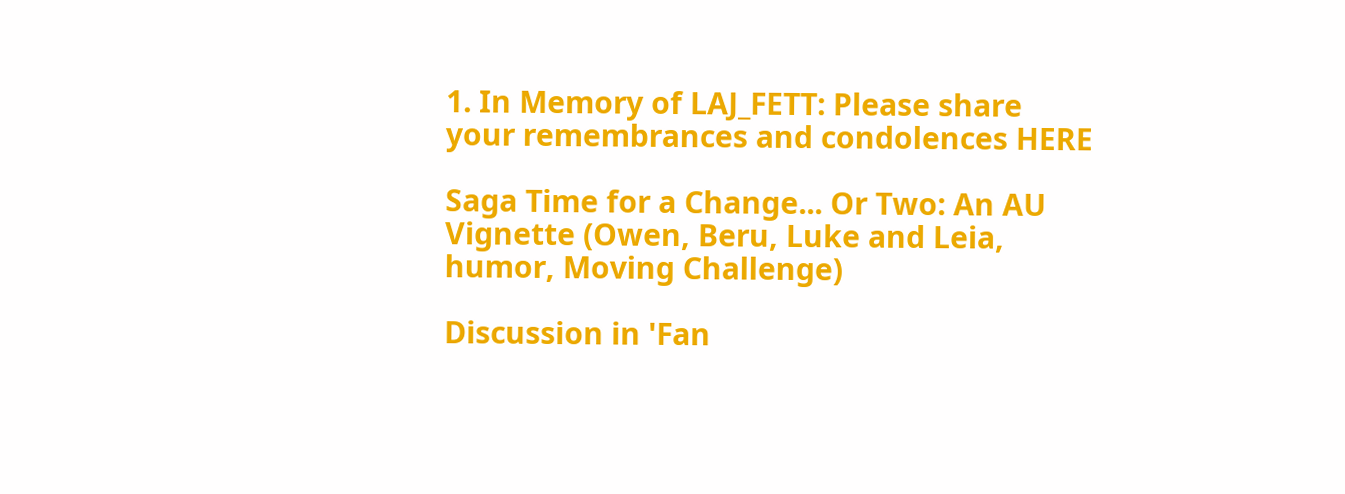1. In Memory of LAJ_FETT: Please share your remembrances and condolences HERE

Saga Time for a Change... Or Two: An AU Vignette (Owen, Beru, Luke and Leia, humor, Moving Challenge)

Discussion in 'Fan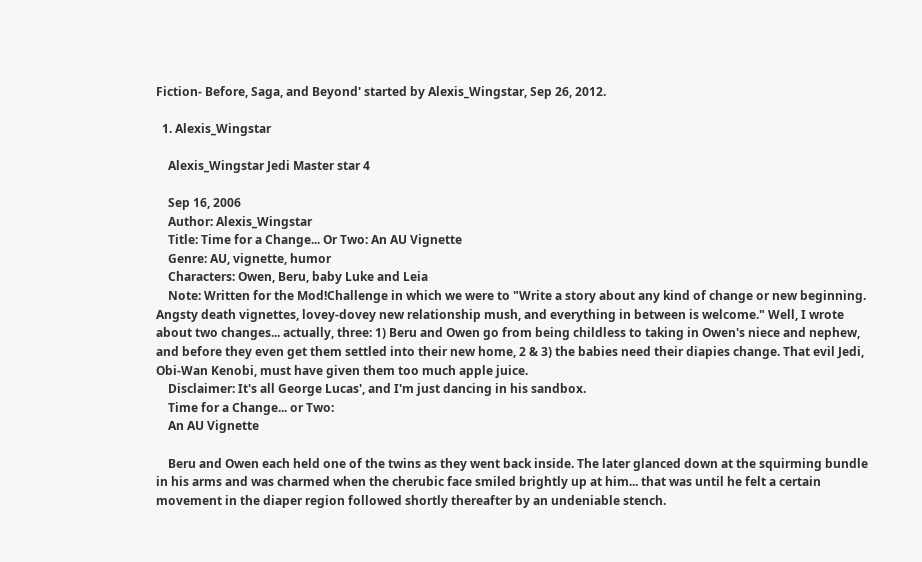Fiction- Before, Saga, and Beyond' started by Alexis_Wingstar, Sep 26, 2012.

  1. Alexis_Wingstar

    Alexis_Wingstar Jedi Master star 4

    Sep 16, 2006
    Author: Alexis_Wingstar
    Title: Time for a Change... Or Two: An AU Vignette
    Genre: AU, vignette, humor
    Characters: Owen, Beru, baby Luke and Leia
    Note: Written for the Mod!Challenge in which we were to "Write a story about any kind of change or new beginning. Angsty death vignettes, lovey-dovey new relationship mush, and everything in between is welcome." Well, I wrote about two changes... actually, three: 1) Beru and Owen go from being childless to taking in Owen's niece and nephew, and before they even get them settled into their new home, 2 & 3) the babies need their diapies change. That evil Jedi, Obi-Wan Kenobi, must have given them too much apple juice.
    Disclaimer: It's all George Lucas', and I'm just dancing in his sandbox.
    Time for a Change... or Two:
    An AU Vignette

    Beru and Owen each held one of the twins as they went back inside. The later glanced down at the squirming bundle in his arms and was charmed when the cherubic face smiled brightly up at him... that was until he felt a certain movement in the diaper region followed shortly thereafter by an undeniable stench.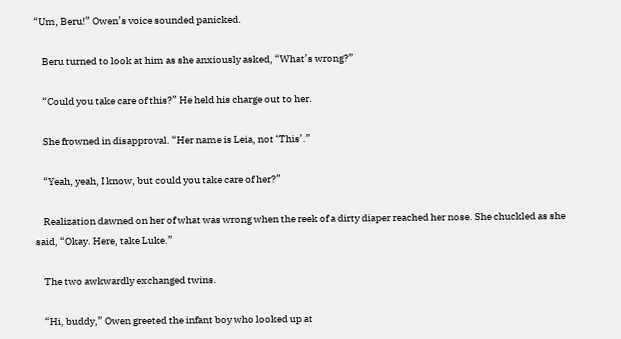“Um, Beru!” Owen’s voice sounded panicked.

    Beru turned to look at him as she anxiously asked, “What’s wrong?”

    “Could you take care of this?” He held his charge out to her.

    She frowned in disapproval. “Her name is Leia, not ‘This’.”

    “Yeah, yeah, I know, but could you take care of her?”

    Realization dawned on her of what was wrong when the reek of a dirty diaper reached her nose. She chuckled as she said, “Okay. Here, take Luke.”

    The two awkwardly exchanged twins.

    “Hi, buddy,” Owen greeted the infant boy who looked up at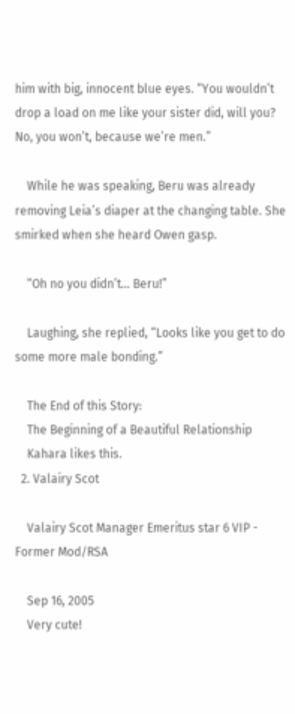him with big, innocent blue eyes. “You wouldn’t drop a load on me like your sister did, will you? No, you won’t, because we’re men.”

    While he was speaking, Beru was already removing Leia’s diaper at the changing table. She smirked when she heard Owen gasp.

    “Oh no you didn’t... Beru!”

    Laughing, she replied, “Looks like you get to do some more male bonding.”

    The End of this Story:
    The Beginning of a Beautiful Relationship
    Kahara likes this.
  2. Valairy Scot

    Valairy Scot Manager Emeritus star 6 VIP - Former Mod/RSA

    Sep 16, 2005
    Very cute!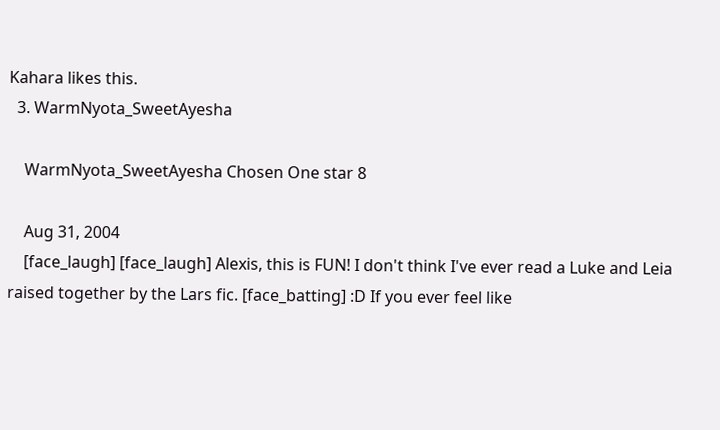Kahara likes this.
  3. WarmNyota_SweetAyesha

    WarmNyota_SweetAyesha Chosen One star 8

    Aug 31, 2004
    [face_laugh] [face_laugh] Alexis, this is FUN! I don't think I've ever read a Luke and Leia raised together by the Lars fic. [face_batting] :D If you ever feel like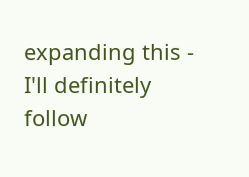expanding this - I'll definitely follow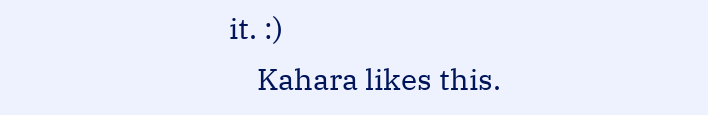it. :)
    Kahara likes this.